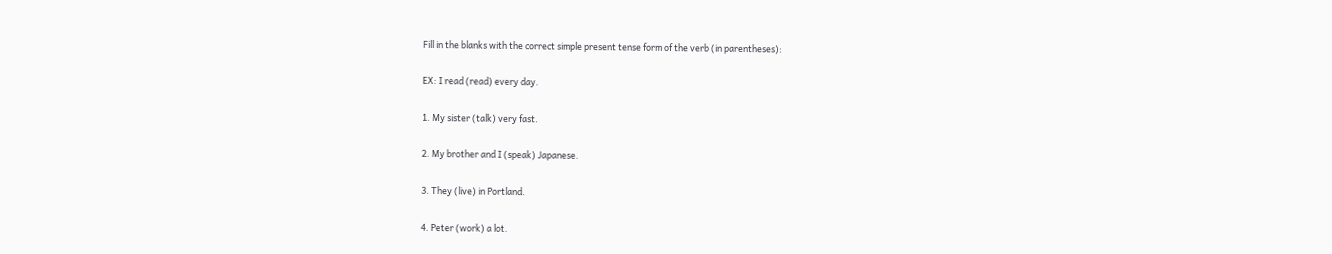Fill in the blanks with the correct simple present tense form of the verb (in parentheses):

EX: I read (read) every day.

1. My sister (talk) very fast.

2. My brother and I (speak) Japanese.

3. They (live) in Portland.

4. Peter (work) a lot.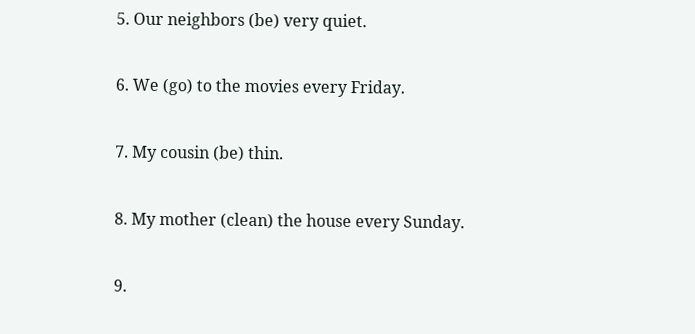5. Our neighbors (be) very quiet.

6. We (go) to the movies every Friday.

7. My cousin (be) thin.

8. My mother (clean) the house every Sunday.

9.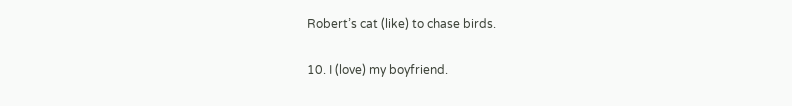Robert’s cat (like) to chase birds.

10. I (love) my boyfriend.